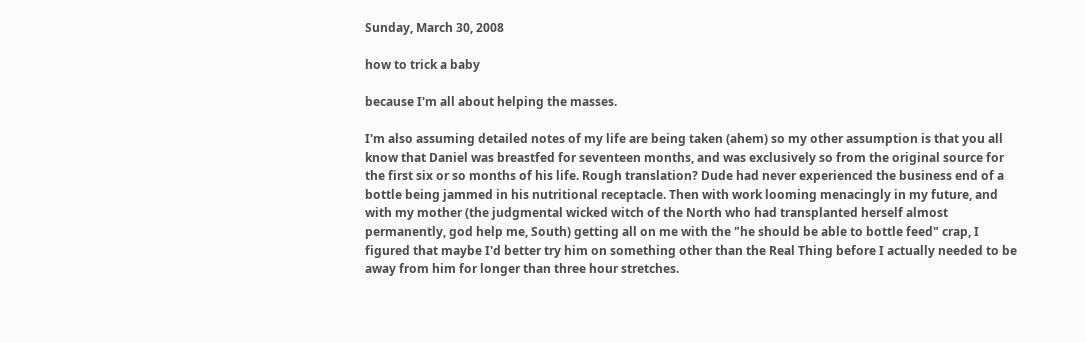Sunday, March 30, 2008

how to trick a baby

because I'm all about helping the masses.

I'm also assuming detailed notes of my life are being taken (ahem) so my other assumption is that you all know that Daniel was breastfed for seventeen months, and was exclusively so from the original source for the first six or so months of his life. Rough translation? Dude had never experienced the business end of a bottle being jammed in his nutritional receptacle. Then with work looming menacingly in my future, and with my mother (the judgmental wicked witch of the North who had transplanted herself almost permanently, god help me, South) getting all on me with the "he should be able to bottle feed" crap, I figured that maybe I'd better try him on something other than the Real Thing before I actually needed to be away from him for longer than three hour stretches.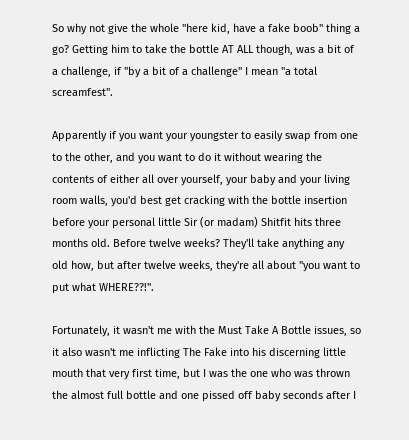So why not give the whole "here kid, have a fake boob" thing a go? Getting him to take the bottle AT ALL though, was a bit of a challenge, if "by a bit of a challenge" I mean "a total screamfest".

Apparently if you want your youngster to easily swap from one to the other, and you want to do it without wearing the contents of either all over yourself, your baby and your living room walls, you'd best get cracking with the bottle insertion before your personal little Sir (or madam) Shitfit hits three months old. Before twelve weeks? They'll take anything any old how, but after twelve weeks, they're all about "you want to put what WHERE??!".

Fortunately, it wasn't me with the Must Take A Bottle issues, so it also wasn't me inflicting The Fake into his discerning little mouth that very first time, but I was the one who was thrown the almost full bottle and one pissed off baby seconds after I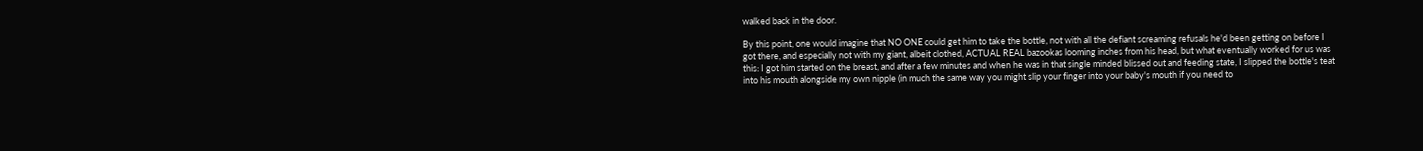walked back in the door.

By this point, one would imagine that NO ONE could get him to take the bottle, not with all the defiant screaming refusals he'd been getting on before I got there, and especially not with my giant, albeit clothed, ACTUAL REAL bazookas looming inches from his head, but what eventually worked for us was this: I got him started on the breast, and after a few minutes and when he was in that single minded blissed out and feeding state, I slipped the bottle's teat into his mouth alongside my own nipple (in much the same way you might slip your finger into your baby's mouth if you need to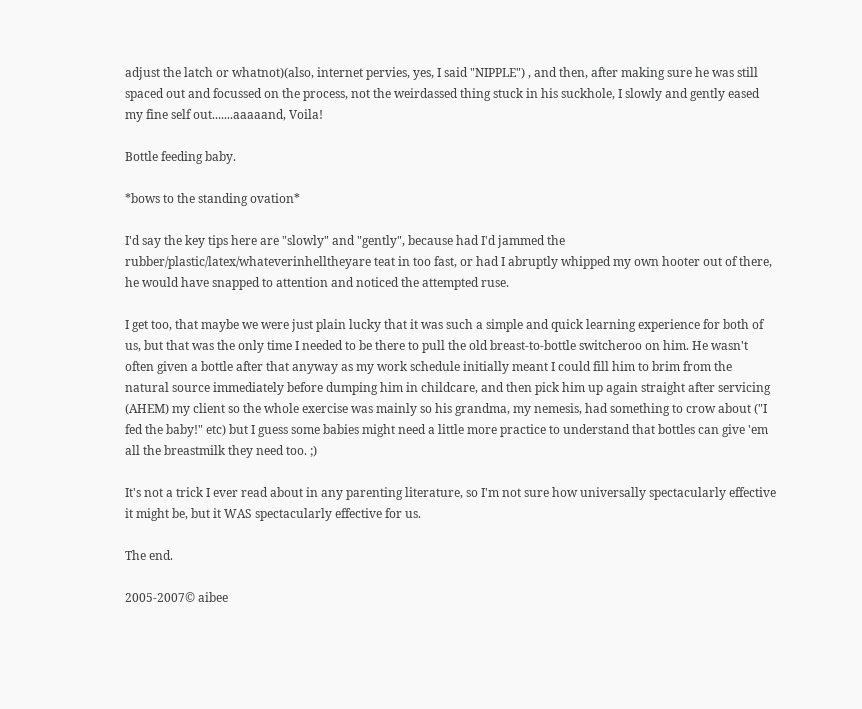adjust the latch or whatnot)(also, internet pervies, yes, I said "NIPPLE") , and then, after making sure he was still spaced out and focussed on the process, not the weirdassed thing stuck in his suckhole, I slowly and gently eased my fine self out.......aaaaand, Voila!

Bottle feeding baby.

*bows to the standing ovation*

I'd say the key tips here are "slowly" and "gently", because had I'd jammed the rubber/plastic/latex/whateverinhelltheyare teat in too fast, or had I abruptly whipped my own hooter out of there, he would have snapped to attention and noticed the attempted ruse.

I get too, that maybe we were just plain lucky that it was such a simple and quick learning experience for both of us, but that was the only time I needed to be there to pull the old breast-to-bottle switcheroo on him. He wasn't often given a bottle after that anyway as my work schedule initially meant I could fill him to brim from the natural source immediately before dumping him in childcare, and then pick him up again straight after servicing (AHEM) my client so the whole exercise was mainly so his grandma, my nemesis, had something to crow about ("I fed the baby!" etc) but I guess some babies might need a little more practice to understand that bottles can give 'em all the breastmilk they need too. ;)

It's not a trick I ever read about in any parenting literature, so I'm not sure how universally spectacularly effective it might be, but it WAS spectacularly effective for us.

The end.

2005-2007© aibee